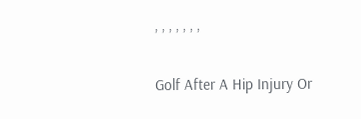, , , , , , ,

Golf After A Hip Injury Or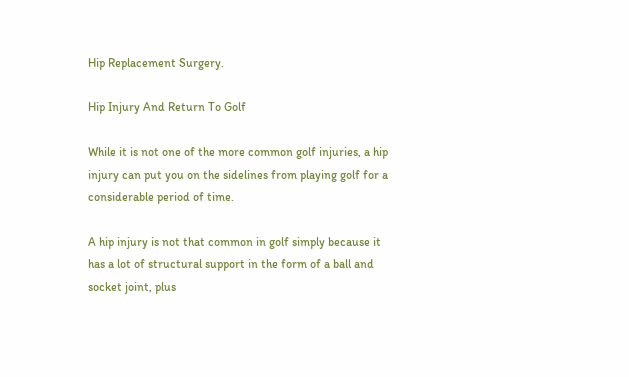Hip Replacement Surgery.

Hip Injury And Return To Golf

While it is not one of the more common golf injuries, a hip injury can put you on the sidelines from playing golf for a considerable period of time.

A hip injury is not that common in golf simply because it has a lot of structural support in the form of a ball and socket joint, plus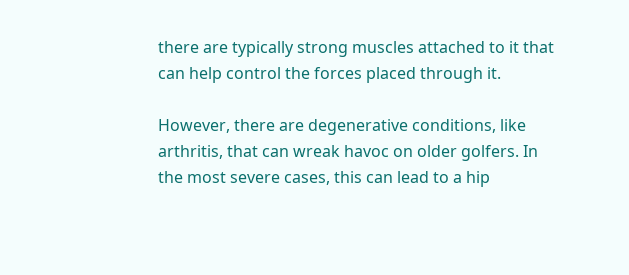there are typically strong muscles attached to it that can help control the forces placed through it.

However, there are degenerative conditions, like arthritis, that can wreak havoc on older golfers. In the most severe cases, this can lead to a hip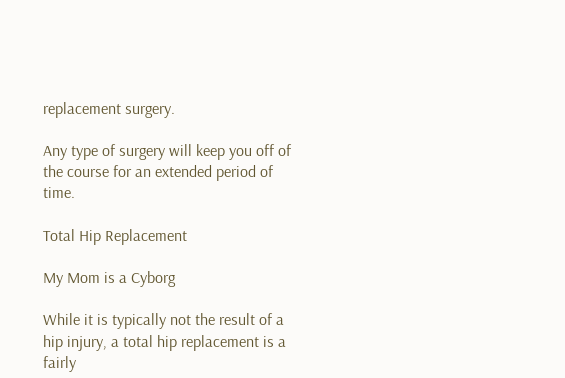replacement surgery.

Any type of surgery will keep you off of the course for an extended period of time.

Total Hip Replacement

My Mom is a Cyborg

While it is typically not the result of a hip injury, a total hip replacement is a fairly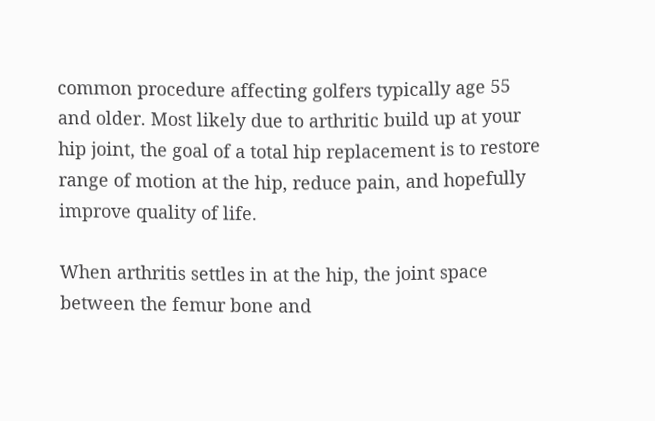common procedure affecting golfers typically age 55 and older. Most likely due to arthritic build up at your hip joint, the goal of a total hip replacement is to restore range of motion at the hip, reduce pain, and hopefully improve quality of life.

When arthritis settles in at the hip, the joint space between the femur bone and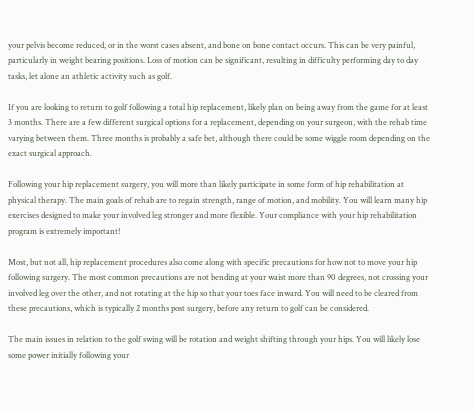your pelvis become reduced, or in the worst cases absent, and bone on bone contact occurs. This can be very painful, particularly in weight bearing positions. Loss of motion can be significant, resulting in difficulty performing day to day tasks, let alone an athletic activity such as golf.

If you are looking to return to golf following a total hip replacement, likely plan on being away from the game for at least 3 months. There are a few different surgical options for a replacement, depending on your surgeon, with the rehab time varying between them. Three months is probably a safe bet, although there could be some wiggle room depending on the exact surgical approach.

Following your hip replacement surgery, you will more than likely participate in some form of hip rehabilitation at physical therapy. The main goals of rehab are to regain strength, range of motion, and mobility. You will learn many hip exercises designed to make your involved leg stronger and more flexible. Your compliance with your hip rehabilitation program is extremely important!

Most, but not all, hip replacement procedures also come along with specific precautions for how not to move your hip following surgery. The most common precautions are not bending at your waist more than 90 degrees, not crossing your involved leg over the other, and not rotating at the hip so that your toes face inward. You will need to be cleared from these precautions, which is typically 2 months post surgery, before any return to golf can be considered.

The main issues in relation to the golf swing will be rotation and weight shifting through your hips. You will likely lose some power initially following your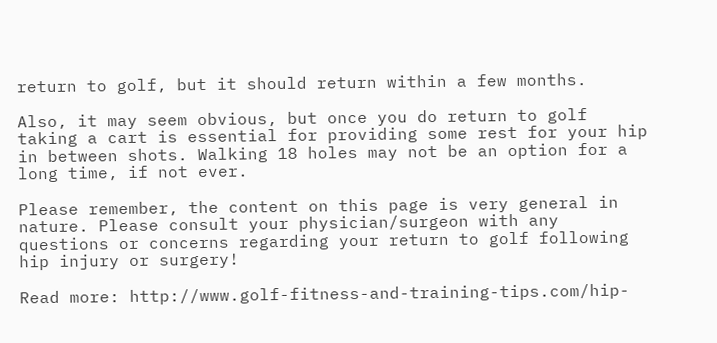return to golf, but it should return within a few months.

Also, it may seem obvious, but once you do return to golf taking a cart is essential for providing some rest for your hip in between shots. Walking 18 holes may not be an option for a long time, if not ever.

Please remember, the content on this page is very general in nature. Please consult your physician/surgeon with any questions or concerns regarding your return to golf following hip injury or surgery!

Read more: http://www.golf-fitness-and-training-tips.com/hip-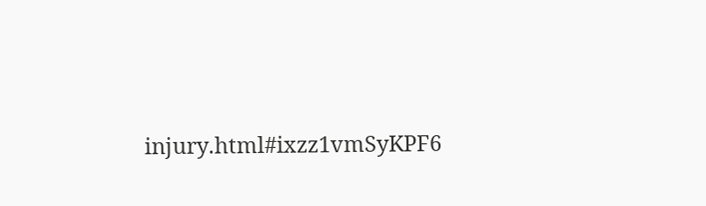injury.html#ixzz1vmSyKPF6